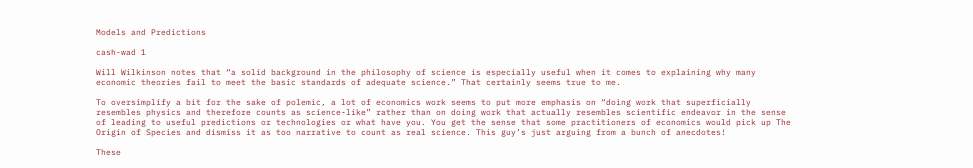Models and Predictions

cash-wad 1

Will Wilkinson notes that “a solid background in the philosophy of science is especially useful when it comes to explaining why many economic theories fail to meet the basic standards of adequate science.” That certainly seems true to me.

To oversimplify a bit for the sake of polemic, a lot of economics work seems to put more emphasis on “doing work that superficially resembles physics and therefore counts as science-like” rather than on doing work that actually resembles scientific endeavor in the sense of leading to useful predictions or technologies or what have you. You get the sense that some practitioners of economics would pick up The Origin of Species and dismiss it as too narrative to count as real science. This guy’s just arguing from a bunch of anecdotes!

These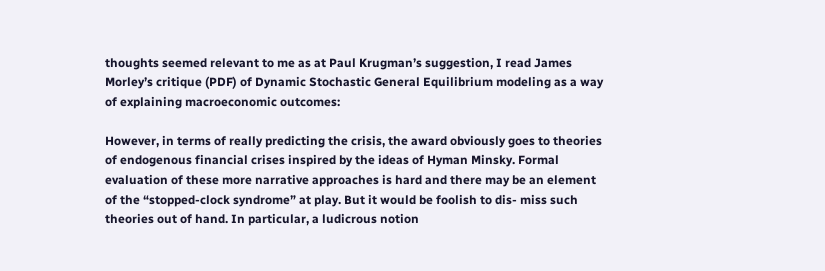thoughts seemed relevant to me as at Paul Krugman’s suggestion, I read James Morley’s critique (PDF) of Dynamic Stochastic General Equilibrium modeling as a way of explaining macroeconomic outcomes:

However, in terms of really predicting the crisis, the award obviously goes to theories of endogenous financial crises inspired by the ideas of Hyman Minsky. Formal evaluation of these more narrative approaches is hard and there may be an element of the “stopped-clock syndrome” at play. But it would be foolish to dis- miss such theories out of hand. In particular, a ludicrous notion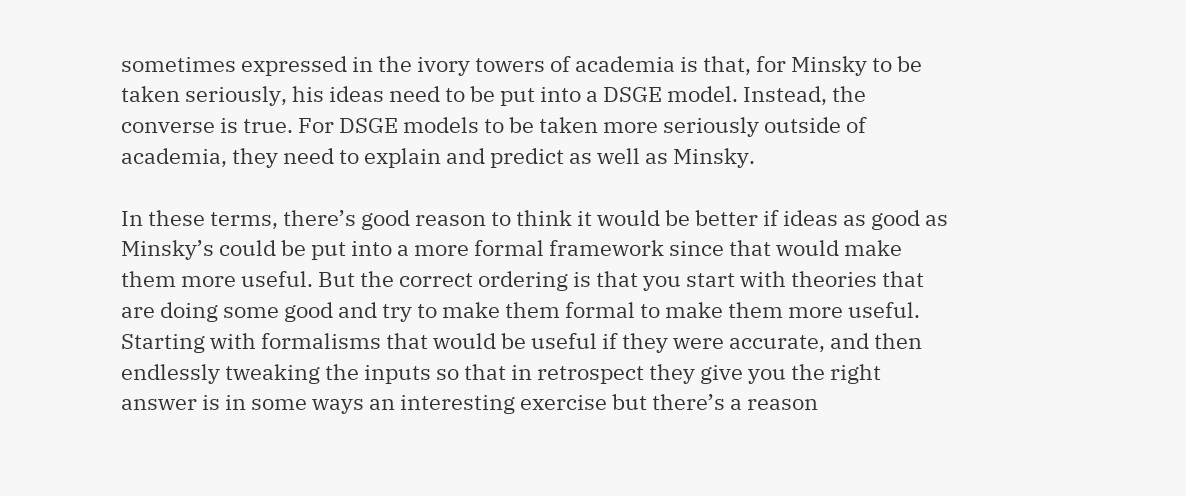sometimes expressed in the ivory towers of academia is that, for Minsky to be taken seriously, his ideas need to be put into a DSGE model. Instead, the converse is true. For DSGE models to be taken more seriously outside of academia, they need to explain and predict as well as Minsky.

In these terms, there’s good reason to think it would be better if ideas as good as Minsky’s could be put into a more formal framework since that would make them more useful. But the correct ordering is that you start with theories that are doing some good and try to make them formal to make them more useful. Starting with formalisms that would be useful if they were accurate, and then endlessly tweaking the inputs so that in retrospect they give you the right answer is in some ways an interesting exercise but there’s a reason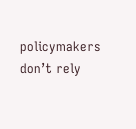policymakers don’t rely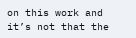on this work and it’s not that the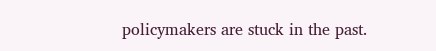policymakers are stuck in the past.